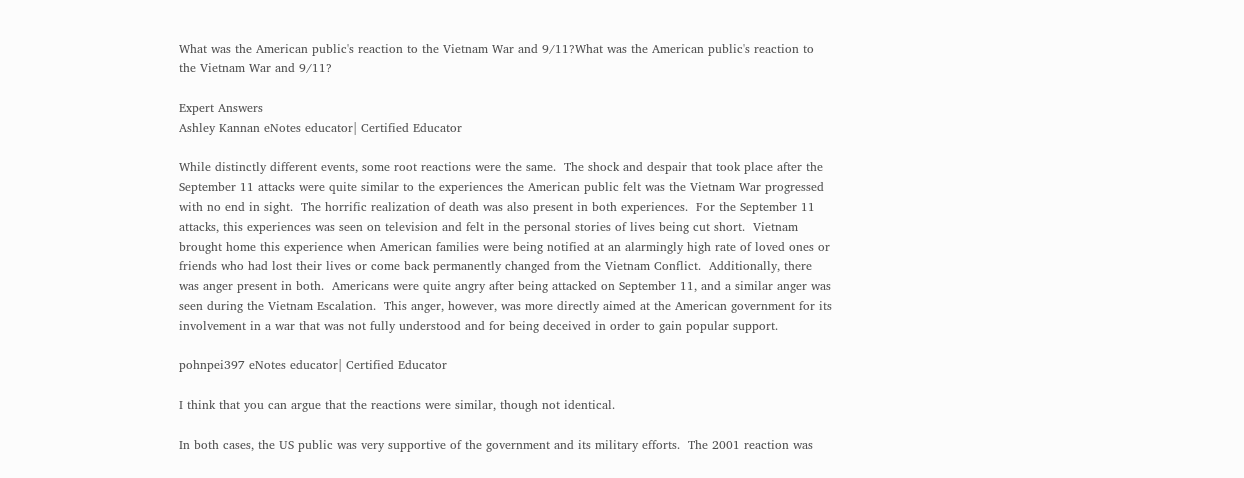What was the American public's reaction to the Vietnam War and 9/11?What was the American public's reaction to the Vietnam War and 9/11?

Expert Answers
Ashley Kannan eNotes educator| Certified Educator

While distinctly different events, some root reactions were the same.  The shock and despair that took place after the September 11 attacks were quite similar to the experiences the American public felt was the Vietnam War progressed with no end in sight.  The horrific realization of death was also present in both experiences.  For the September 11 attacks, this experiences was seen on television and felt in the personal stories of lives being cut short.  Vietnam brought home this experience when American families were being notified at an alarmingly high rate of loved ones or friends who had lost their lives or come back permanently changed from the Vietnam Conflict.  Additionally, there was anger present in both.  Americans were quite angry after being attacked on September 11, and a similar anger was seen during the Vietnam Escalation.  This anger, however, was more directly aimed at the American government for its involvement in a war that was not fully understood and for being deceived in order to gain popular support.

pohnpei397 eNotes educator| Certified Educator

I think that you can argue that the reactions were similar, though not identical.

In both cases, the US public was very supportive of the government and its military efforts.  The 2001 reaction was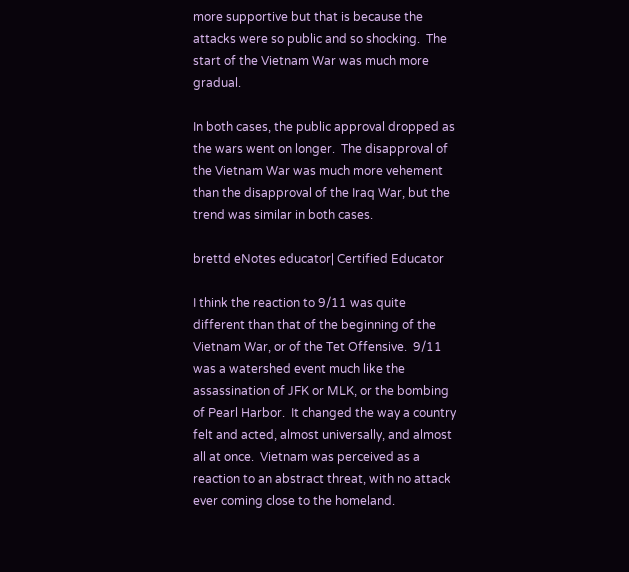more supportive but that is because the attacks were so public and so shocking.  The start of the Vietnam War was much more gradual.

In both cases, the public approval dropped as the wars went on longer.  The disapproval of the Vietnam War was much more vehement than the disapproval of the Iraq War, but the trend was similar in both cases.

brettd eNotes educator| Certified Educator

I think the reaction to 9/11 was quite different than that of the beginning of the Vietnam War, or of the Tet Offensive.  9/11 was a watershed event much like the assassination of JFK or MLK, or the bombing of Pearl Harbor.  It changed the way a country felt and acted, almost universally, and almost all at once.  Vietnam was perceived as a reaction to an abstract threat, with no attack ever coming close to the homeland.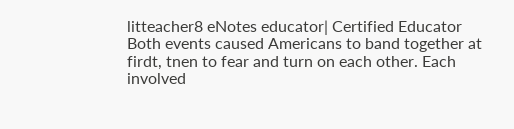litteacher8 eNotes educator| Certified Educator
Both events caused Americans to band together at firdt, tnen to fear and turn on each other. Each involved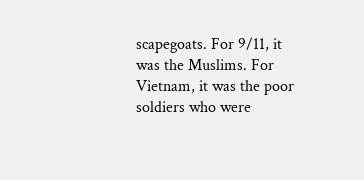scapegoats. For 9/11, it was the Muslims. For Vietnam, it was the poor soldiers who were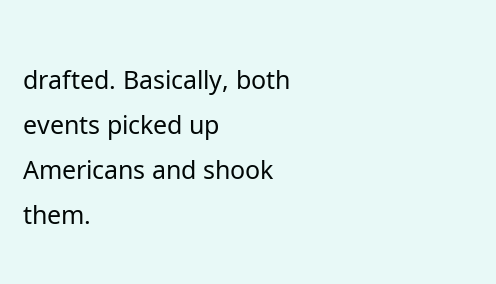drafted. Basically, both events picked up Americans and shook them.